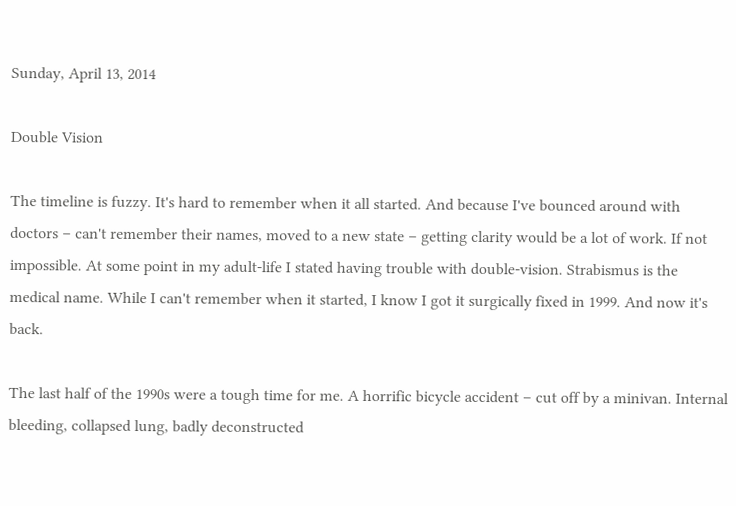Sunday, April 13, 2014

Double Vision

The timeline is fuzzy. It's hard to remember when it all started. And because I've bounced around with doctors – can't remember their names, moved to a new state – getting clarity would be a lot of work. If not impossible. At some point in my adult-life I stated having trouble with double-vision. Strabismus is the medical name. While I can't remember when it started, I know I got it surgically fixed in 1999. And now it's back.

The last half of the 1990s were a tough time for me. A horrific bicycle accident – cut off by a minivan. Internal bleeding, collapsed lung, badly deconstructed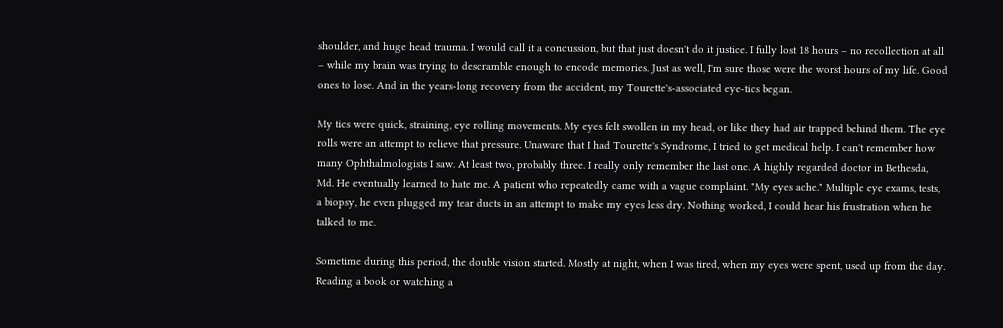shoulder, and huge head trauma. I would call it a concussion, but that just doesn't do it justice. I fully lost 18 hours – no recollection at all – while my brain was trying to descramble enough to encode memories. Just as well, I'm sure those were the worst hours of my life. Good ones to lose. And in the years-long recovery from the accident, my Tourette's-associated eye-tics began.

My tics were quick, straining, eye rolling movements. My eyes felt swollen in my head, or like they had air trapped behind them. The eye rolls were an attempt to relieve that pressure. Unaware that I had Tourette's Syndrome, I tried to get medical help. I can't remember how many Ophthalmologists I saw. At least two, probably three. I really only remember the last one. A highly regarded doctor in Bethesda, Md. He eventually learned to hate me. A patient who repeatedly came with a vague complaint. "My eyes ache." Multiple eye exams, tests, a biopsy, he even plugged my tear ducts in an attempt to make my eyes less dry. Nothing worked, I could hear his frustration when he talked to me.

Sometime during this period, the double vision started. Mostly at night, when I was tired, when my eyes were spent, used up from the day. Reading a book or watching a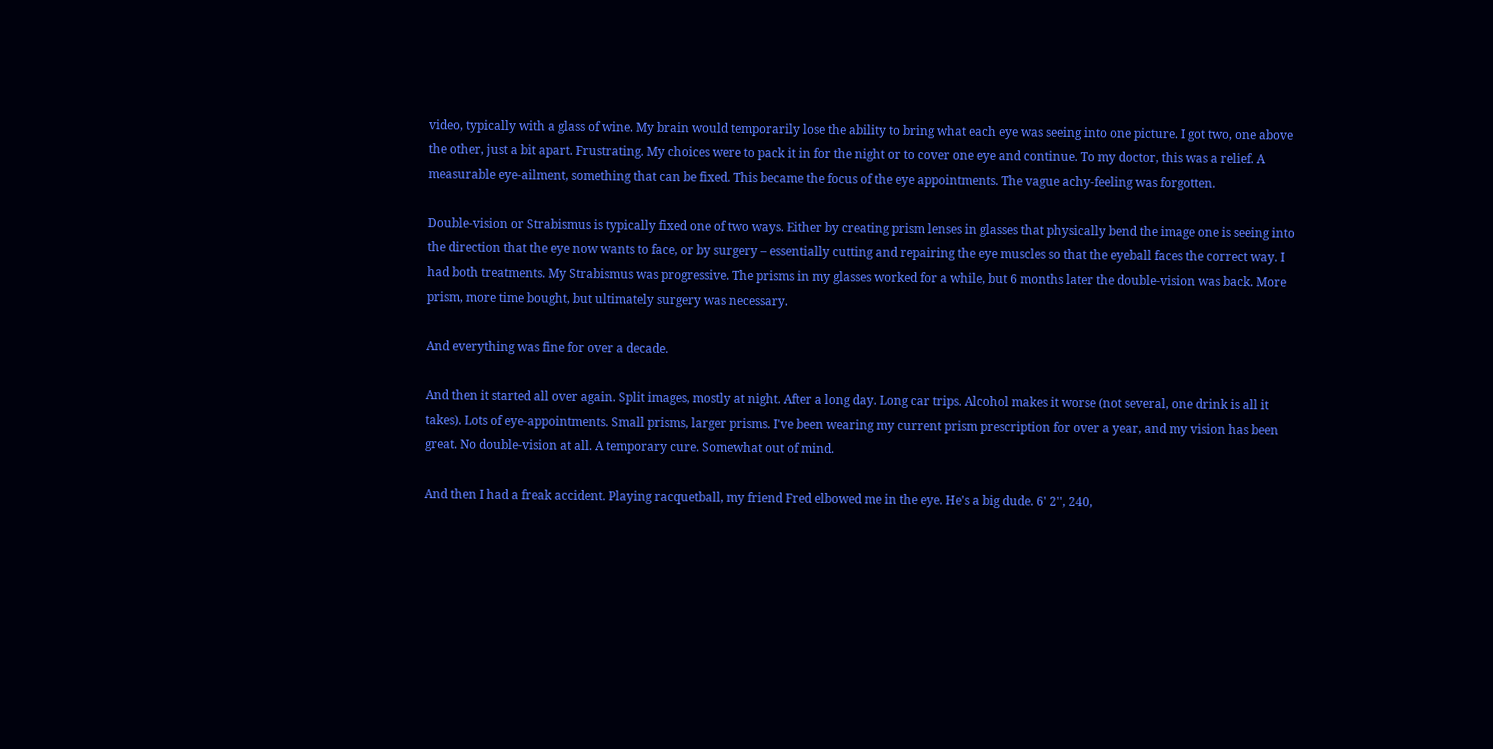video, typically with a glass of wine. My brain would temporarily lose the ability to bring what each eye was seeing into one picture. I got two, one above the other, just a bit apart. Frustrating. My choices were to pack it in for the night or to cover one eye and continue. To my doctor, this was a relief. A measurable eye-ailment, something that can be fixed. This became the focus of the eye appointments. The vague achy-feeling was forgotten.

Double-vision or Strabismus is typically fixed one of two ways. Either by creating prism lenses in glasses that physically bend the image one is seeing into the direction that the eye now wants to face, or by surgery – essentially cutting and repairing the eye muscles so that the eyeball faces the correct way. I had both treatments. My Strabismus was progressive. The prisms in my glasses worked for a while, but 6 months later the double-vision was back. More prism, more time bought, but ultimately surgery was necessary.

And everything was fine for over a decade.

And then it started all over again. Split images, mostly at night. After a long day. Long car trips. Alcohol makes it worse (not several, one drink is all it takes). Lots of eye-appointments. Small prisms, larger prisms. I've been wearing my current prism prescription for over a year, and my vision has been great. No double-vision at all. A temporary cure. Somewhat out of mind.

And then I had a freak accident. Playing racquetball, my friend Fred elbowed me in the eye. He's a big dude. 6' 2'', 240,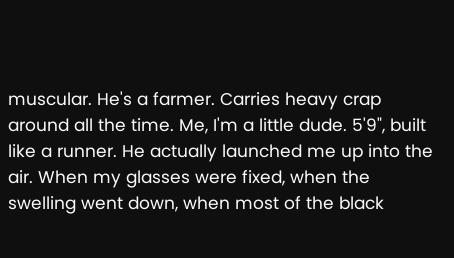muscular. He's a farmer. Carries heavy crap around all the time. Me, I'm a little dude. 5'9", built like a runner. He actually launched me up into the air. When my glasses were fixed, when the swelling went down, when most of the black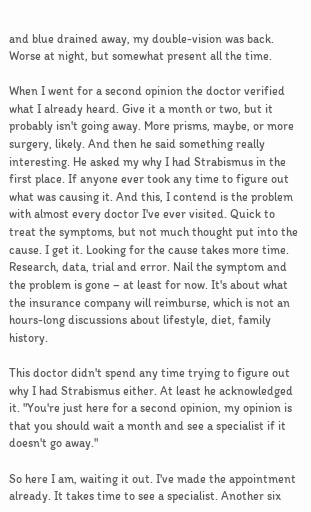and blue drained away, my double-vision was back. Worse at night, but somewhat present all the time.

When I went for a second opinion the doctor verified what I already heard. Give it a month or two, but it probably isn't going away. More prisms, maybe, or more surgery, likely. And then he said something really interesting. He asked my why I had Strabismus in the first place. If anyone ever took any time to figure out what was causing it. And this, I contend is the problem with almost every doctor I've ever visited. Quick to treat the symptoms, but not much thought put into the cause. I get it. Looking for the cause takes more time. Research, data, trial and error. Nail the symptom and the problem is gone – at least for now. It's about what the insurance company will reimburse, which is not an hours-long discussions about lifestyle, diet, family history.

This doctor didn't spend any time trying to figure out why I had Strabismus either. At least he acknowledged it. "You're just here for a second opinion, my opinion is that you should wait a month and see a specialist if it doesn't go away."

So here I am, waiting it out. I've made the appointment already. It takes time to see a specialist. Another six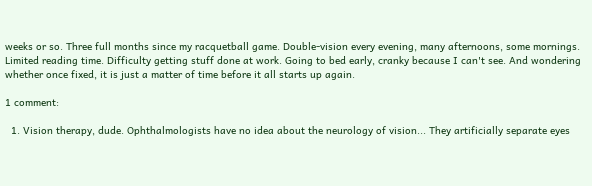weeks or so. Three full months since my racquetball game. Double-vision every evening, many afternoons, some mornings. Limited reading time. Difficulty getting stuff done at work. Going to bed early, cranky because I can't see. And wondering whether once fixed, it is just a matter of time before it all starts up again.

1 comment:

  1. Vision therapy, dude. Ophthalmologists have no idea about the neurology of vision... They artificially separate eyes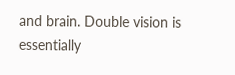and brain. Double vision is essentially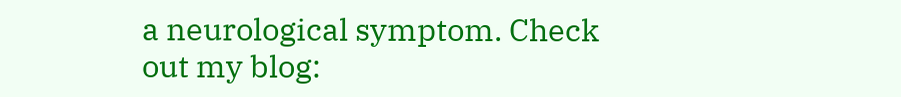a neurological symptom. Check out my blog: